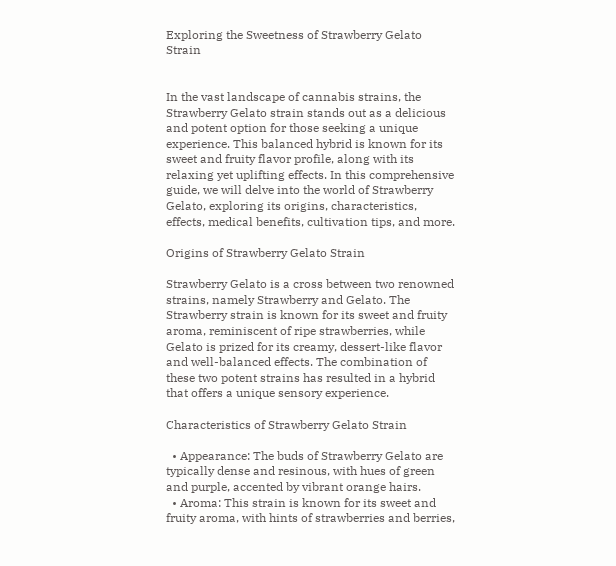Exploring the Sweetness of Strawberry Gelato Strain


In the vast landscape of cannabis strains, the Strawberry Gelato strain stands out as a delicious and potent option for those seeking a unique experience. This balanced hybrid is known for its sweet and fruity flavor profile, along with its relaxing yet uplifting effects. In this comprehensive guide, we will delve into the world of Strawberry Gelato, exploring its origins, characteristics, effects, medical benefits, cultivation tips, and more.

Origins of Strawberry Gelato Strain

Strawberry Gelato is a cross between two renowned strains, namely Strawberry and Gelato. The Strawberry strain is known for its sweet and fruity aroma, reminiscent of ripe strawberries, while Gelato is prized for its creamy, dessert-like flavor and well-balanced effects. The combination of these two potent strains has resulted in a hybrid that offers a unique sensory experience.

Characteristics of Strawberry Gelato Strain

  • Appearance: The buds of Strawberry Gelato are typically dense and resinous, with hues of green and purple, accented by vibrant orange hairs.
  • Aroma: This strain is known for its sweet and fruity aroma, with hints of strawberries and berries,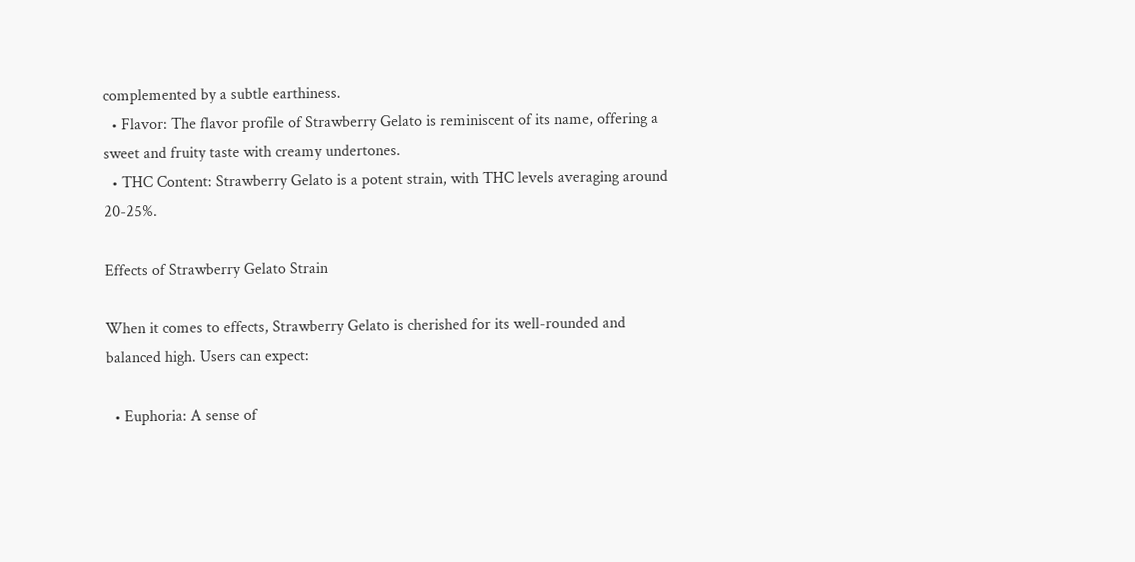complemented by a subtle earthiness.
  • Flavor: The flavor profile of Strawberry Gelato is reminiscent of its name, offering a sweet and fruity taste with creamy undertones.
  • THC Content: Strawberry Gelato is a potent strain, with THC levels averaging around 20-25%.

Effects of Strawberry Gelato Strain

When it comes to effects, Strawberry Gelato is cherished for its well-rounded and balanced high. Users can expect:

  • Euphoria: A sense of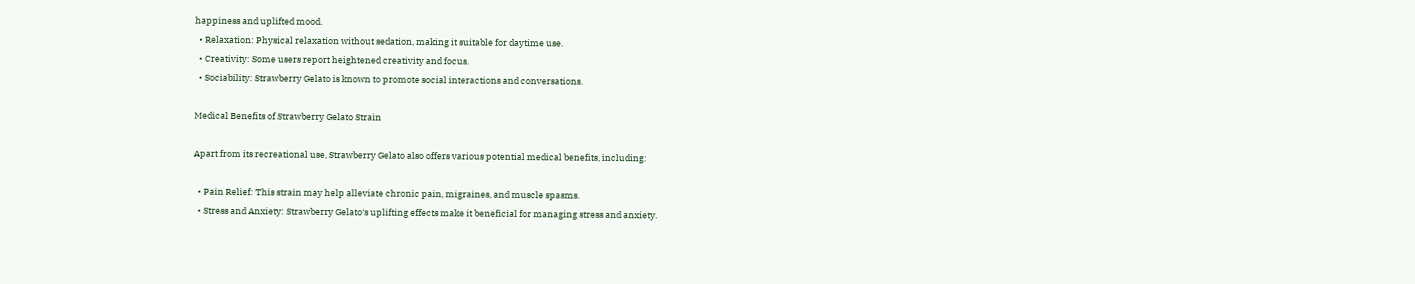happiness and uplifted mood.
  • Relaxation: Physical relaxation without sedation, making it suitable for daytime use.
  • Creativity: Some users report heightened creativity and focus.
  • Sociability: Strawberry Gelato is known to promote social interactions and conversations.

Medical Benefits of Strawberry Gelato Strain

Apart from its recreational use, Strawberry Gelato also offers various potential medical benefits, including:

  • Pain Relief: This strain may help alleviate chronic pain, migraines, and muscle spasms.
  • Stress and Anxiety: Strawberry Gelato‘s uplifting effects make it beneficial for managing stress and anxiety.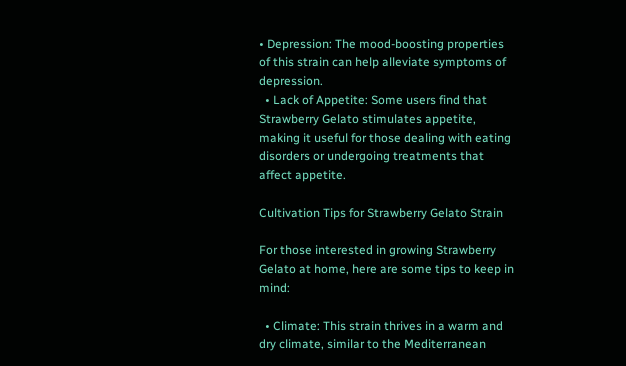• Depression: The mood-boosting properties of this strain can help alleviate symptoms of depression.
  • Lack of Appetite: Some users find that Strawberry Gelato stimulates appetite, making it useful for those dealing with eating disorders or undergoing treatments that affect appetite.

Cultivation Tips for Strawberry Gelato Strain

For those interested in growing Strawberry Gelato at home, here are some tips to keep in mind:

  • Climate: This strain thrives in a warm and dry climate, similar to the Mediterranean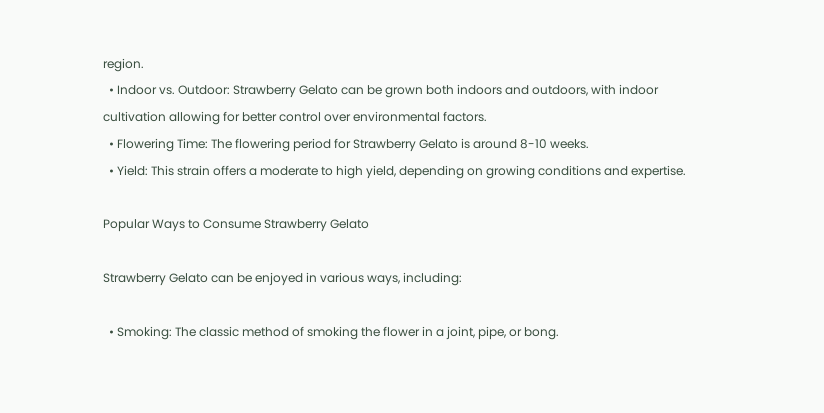region.
  • Indoor vs. Outdoor: Strawberry Gelato can be grown both indoors and outdoors, with indoor cultivation allowing for better control over environmental factors.
  • Flowering Time: The flowering period for Strawberry Gelato is around 8-10 weeks.
  • Yield: This strain offers a moderate to high yield, depending on growing conditions and expertise.

Popular Ways to Consume Strawberry Gelato

Strawberry Gelato can be enjoyed in various ways, including:

  • Smoking: The classic method of smoking the flower in a joint, pipe, or bong.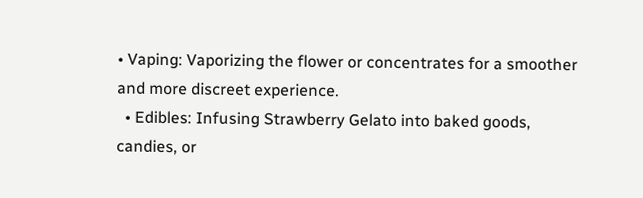• Vaping: Vaporizing the flower or concentrates for a smoother and more discreet experience.
  • Edibles: Infusing Strawberry Gelato into baked goods, candies, or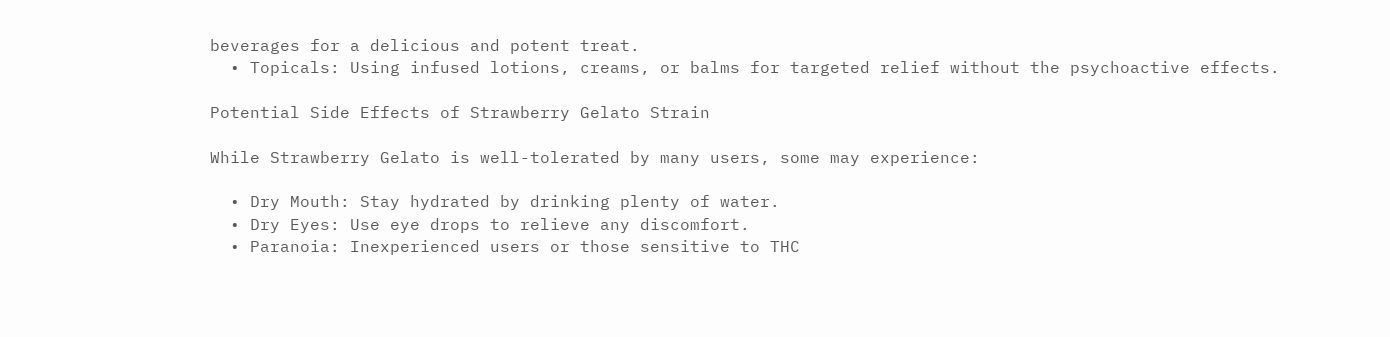beverages for a delicious and potent treat.
  • Topicals: Using infused lotions, creams, or balms for targeted relief without the psychoactive effects.

Potential Side Effects of Strawberry Gelato Strain

While Strawberry Gelato is well-tolerated by many users, some may experience:

  • Dry Mouth: Stay hydrated by drinking plenty of water.
  • Dry Eyes: Use eye drops to relieve any discomfort.
  • Paranoia: Inexperienced users or those sensitive to THC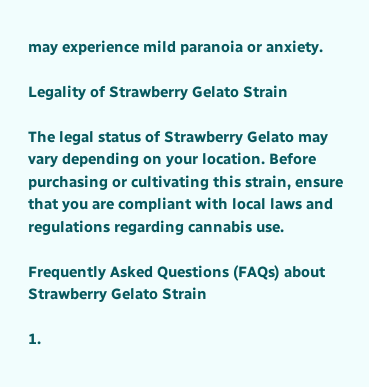may experience mild paranoia or anxiety.

Legality of Strawberry Gelato Strain

The legal status of Strawberry Gelato may vary depending on your location. Before purchasing or cultivating this strain, ensure that you are compliant with local laws and regulations regarding cannabis use.

Frequently Asked Questions (FAQs) about Strawberry Gelato Strain

1.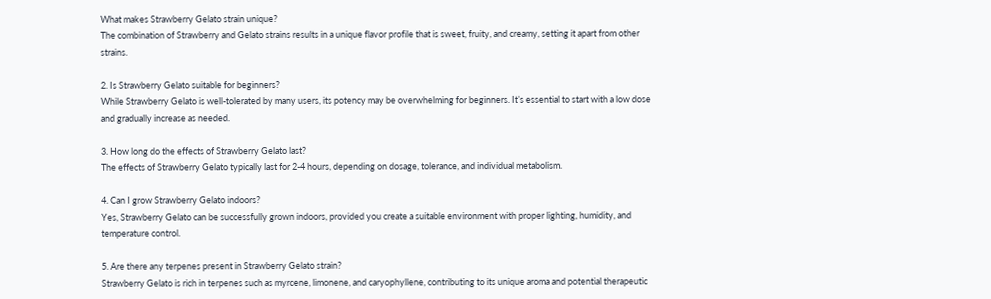What makes Strawberry Gelato strain unique?
The combination of Strawberry and Gelato strains results in a unique flavor profile that is sweet, fruity, and creamy, setting it apart from other strains.

2. Is Strawberry Gelato suitable for beginners?
While Strawberry Gelato is well-tolerated by many users, its potency may be overwhelming for beginners. It’s essential to start with a low dose and gradually increase as needed.

3. How long do the effects of Strawberry Gelato last?
The effects of Strawberry Gelato typically last for 2-4 hours, depending on dosage, tolerance, and individual metabolism.

4. Can I grow Strawberry Gelato indoors?
Yes, Strawberry Gelato can be successfully grown indoors, provided you create a suitable environment with proper lighting, humidity, and temperature control.

5. Are there any terpenes present in Strawberry Gelato strain?
Strawberry Gelato is rich in terpenes such as myrcene, limonene, and caryophyllene, contributing to its unique aroma and potential therapeutic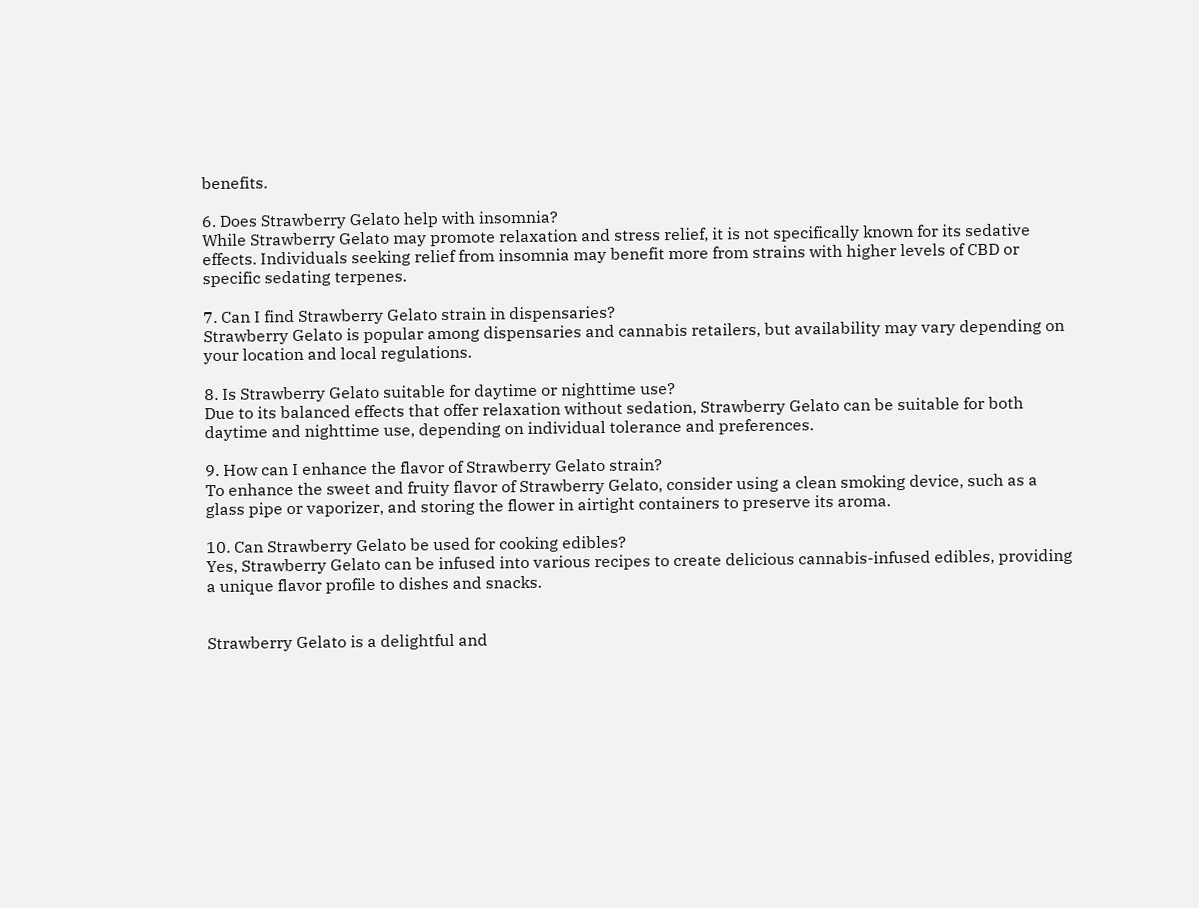benefits.

6. Does Strawberry Gelato help with insomnia?
While Strawberry Gelato may promote relaxation and stress relief, it is not specifically known for its sedative effects. Individuals seeking relief from insomnia may benefit more from strains with higher levels of CBD or specific sedating terpenes.

7. Can I find Strawberry Gelato strain in dispensaries?
Strawberry Gelato is popular among dispensaries and cannabis retailers, but availability may vary depending on your location and local regulations.

8. Is Strawberry Gelato suitable for daytime or nighttime use?
Due to its balanced effects that offer relaxation without sedation, Strawberry Gelato can be suitable for both daytime and nighttime use, depending on individual tolerance and preferences.

9. How can I enhance the flavor of Strawberry Gelato strain?
To enhance the sweet and fruity flavor of Strawberry Gelato, consider using a clean smoking device, such as a glass pipe or vaporizer, and storing the flower in airtight containers to preserve its aroma.

10. Can Strawberry Gelato be used for cooking edibles?
Yes, Strawberry Gelato can be infused into various recipes to create delicious cannabis-infused edibles, providing a unique flavor profile to dishes and snacks.


Strawberry Gelato is a delightful and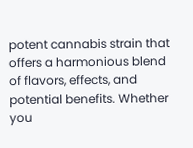potent cannabis strain that offers a harmonious blend of flavors, effects, and potential benefits. Whether you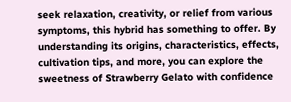seek relaxation, creativity, or relief from various symptoms, this hybrid has something to offer. By understanding its origins, characteristics, effects, cultivation tips, and more, you can explore the sweetness of Strawberry Gelato with confidence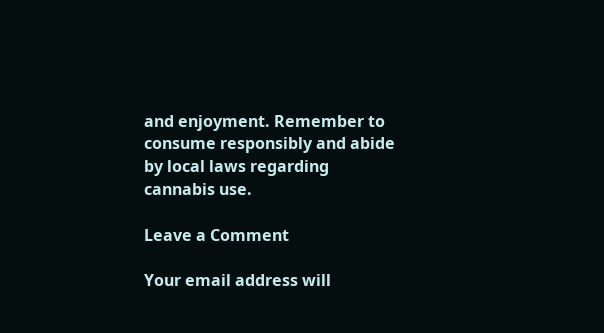and enjoyment. Remember to consume responsibly and abide by local laws regarding cannabis use.

Leave a Comment

Your email address will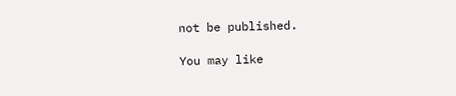not be published.

You may like